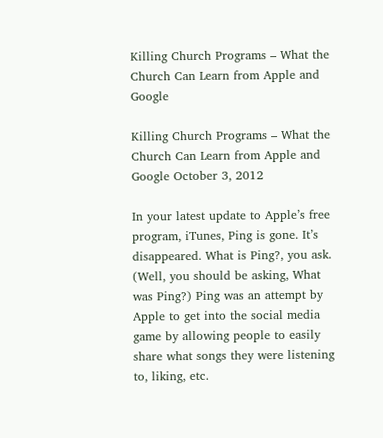Killing Church Programs – What the Church Can Learn from Apple and Google

Killing Church Programs – What the Church Can Learn from Apple and Google October 3, 2012

In your latest update to Apple’s free program, iTunes, Ping is gone. It’s disappeared. What is Ping?, you ask. (Well, you should be asking, What was Ping?) Ping was an attempt by Apple to get into the social media game by allowing people to easily share what songs they were listening to, liking, etc.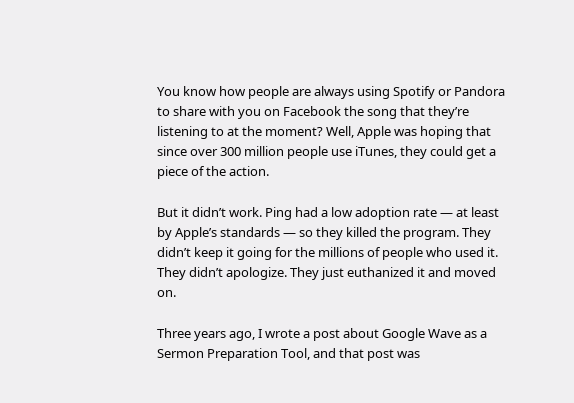You know how people are always using Spotify or Pandora to share with you on Facebook the song that they’re listening to at the moment? Well, Apple was hoping that since over 300 million people use iTunes, they could get a piece of the action.

But it didn’t work. Ping had a low adoption rate — at least by Apple’s standards — so they killed the program. They didn’t keep it going for the millions of people who used it. They didn’t apologize. They just euthanized it and moved on.

Three years ago, I wrote a post about Google Wave as a Sermon Preparation Tool, and that post was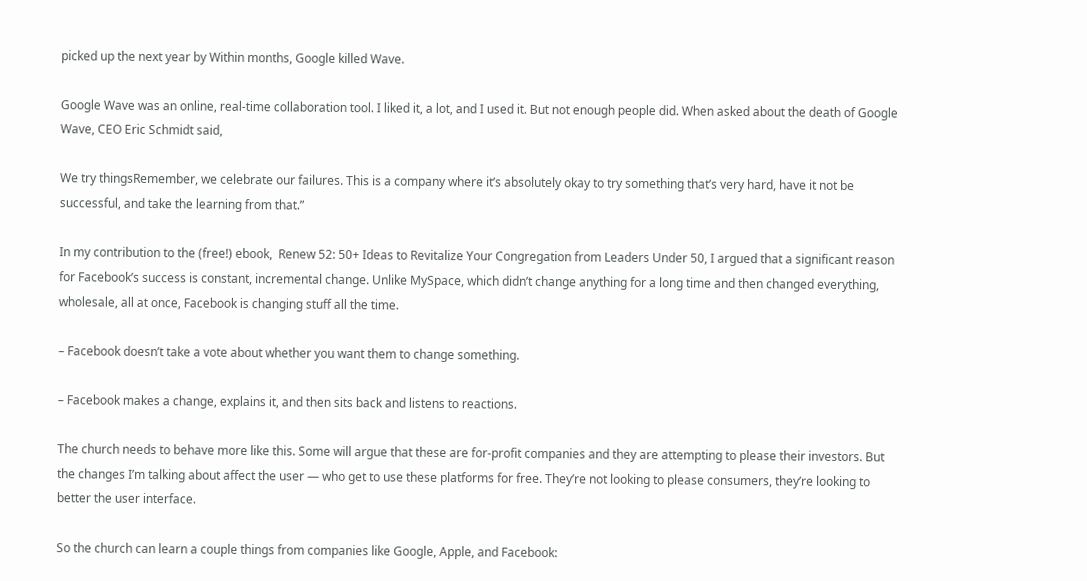picked up the next year by Within months, Google killed Wave.

Google Wave was an online, real-time collaboration tool. I liked it, a lot, and I used it. But not enough people did. When asked about the death of Google Wave, CEO Eric Schmidt said,

We try thingsRemember, we celebrate our failures. This is a company where it’s absolutely okay to try something that’s very hard, have it not be successful, and take the learning from that.”

In my contribution to the (free!) ebook,  Renew 52: 50+ Ideas to Revitalize Your Congregation from Leaders Under 50, I argued that a significant reason for Facebook’s success is constant, incremental change. Unlike MySpace, which didn’t change anything for a long time and then changed everything, wholesale, all at once, Facebook is changing stuff all the time.

– Facebook doesn’t take a vote about whether you want them to change something.

– Facebook makes a change, explains it, and then sits back and listens to reactions.

The church needs to behave more like this. Some will argue that these are for-profit companies and they are attempting to please their investors. But the changes I’m talking about affect the user — who get to use these platforms for free. They’re not looking to please consumers, they’re looking to better the user interface.

So the church can learn a couple things from companies like Google, Apple, and Facebook: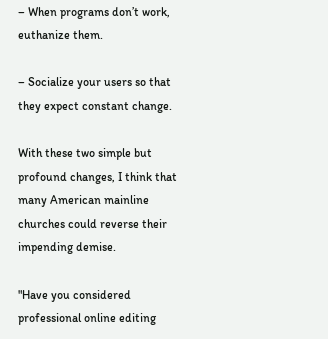– When programs don’t work, euthanize them.

– Socialize your users so that they expect constant change.

With these two simple but profound changes, I think that many American mainline churches could reverse their impending demise.

"Have you considered professional online editing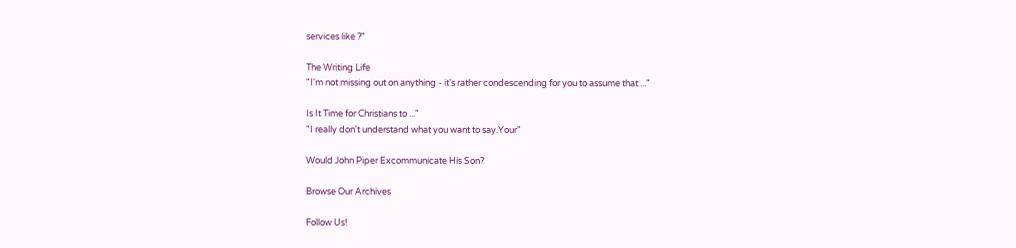services like ?"

The Writing Life
"I'm not missing out on anything - it's rather condescending for you to assume that ..."

Is It Time for Christians to ..."
"I really don't understand what you want to say.Your"

Would John Piper Excommunicate His Son?

Browse Our Archives

Follow Us!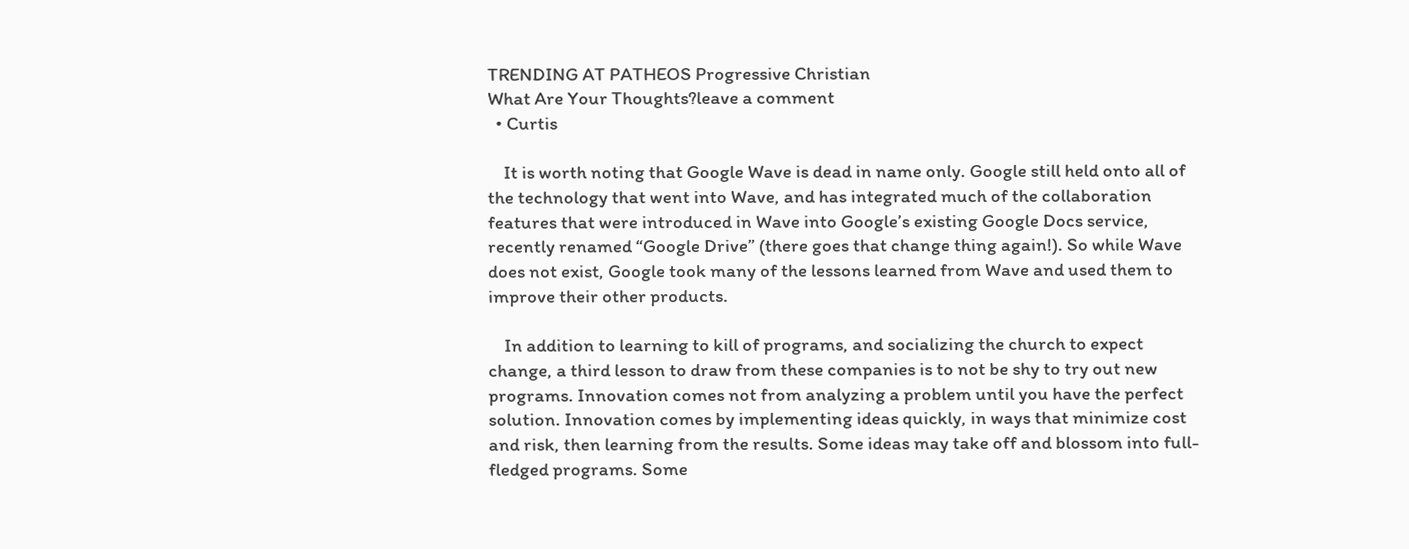TRENDING AT PATHEOS Progressive Christian
What Are Your Thoughts?leave a comment
  • Curtis

    It is worth noting that Google Wave is dead in name only. Google still held onto all of the technology that went into Wave, and has integrated much of the collaboration features that were introduced in Wave into Google’s existing Google Docs service, recently renamed “Google Drive” (there goes that change thing again!). So while Wave does not exist, Google took many of the lessons learned from Wave and used them to improve their other products.

    In addition to learning to kill of programs, and socializing the church to expect change, a third lesson to draw from these companies is to not be shy to try out new programs. Innovation comes not from analyzing a problem until you have the perfect solution. Innovation comes by implementing ideas quickly, in ways that minimize cost and risk, then learning from the results. Some ideas may take off and blossom into full-fledged programs. Some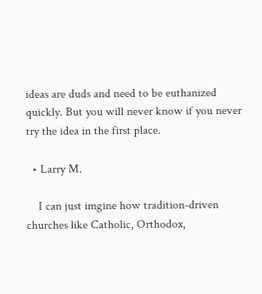ideas are duds and need to be euthanized quickly. But you will never know if you never try the idea in the first place.

  • Larry M.

    I can just imgine how tradition-driven churches like Catholic, Orthodox,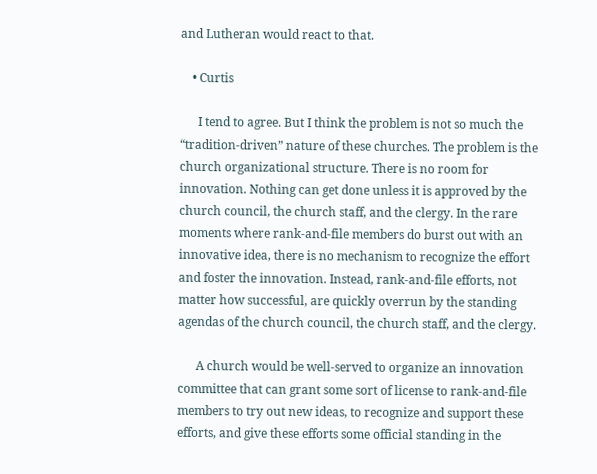and Lutheran would react to that.

    • Curtis

      I tend to agree. But I think the problem is not so much the “tradition-driven” nature of these churches. The problem is the church organizational structure. There is no room for innovation. Nothing can get done unless it is approved by the church council, the church staff, and the clergy. In the rare moments where rank-and-file members do burst out with an innovative idea, there is no mechanism to recognize the effort and foster the innovation. Instead, rank-and-file efforts, not matter how successful, are quickly overrun by the standing agendas of the church council, the church staff, and the clergy.

      A church would be well-served to organize an innovation committee that can grant some sort of license to rank-and-file members to try out new ideas, to recognize and support these efforts, and give these efforts some official standing in the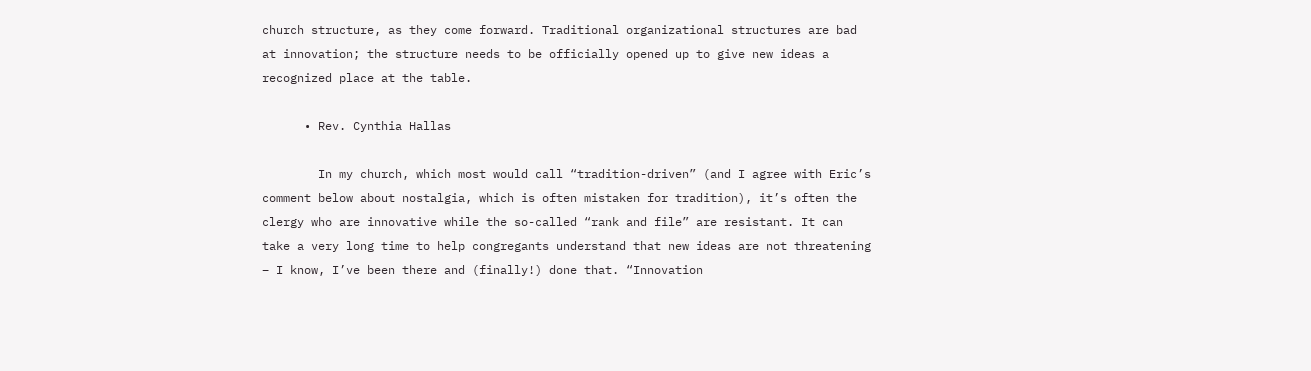church structure, as they come forward. Traditional organizational structures are bad at innovation; the structure needs to be officially opened up to give new ideas a recognized place at the table.

      • Rev. Cynthia Hallas

        In my church, which most would call “tradition-driven” (and I agree with Eric’s comment below about nostalgia, which is often mistaken for tradition), it’s often the clergy who are innovative while the so-called “rank and file” are resistant. It can take a very long time to help congregants understand that new ideas are not threatening – I know, I’ve been there and (finally!) done that. “Innovation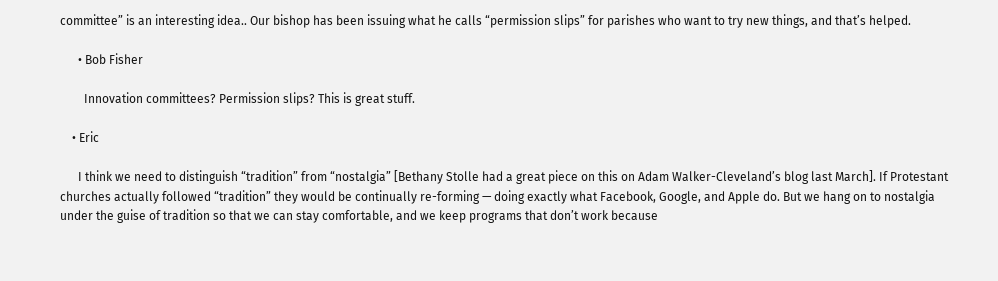committee” is an interesting idea.. Our bishop has been issuing what he calls “permission slips” for parishes who want to try new things, and that’s helped.

      • Bob Fisher

        Innovation committees? Permission slips? This is great stuff.

    • Eric

      I think we need to distinguish “tradition” from “nostalgia” [Bethany Stolle had a great piece on this on Adam Walker-Cleveland’s blog last March]. If Protestant churches actually followed “tradition” they would be continually re-forming — doing exactly what Facebook, Google, and Apple do. But we hang on to nostalgia under the guise of tradition so that we can stay comfortable, and we keep programs that don’t work because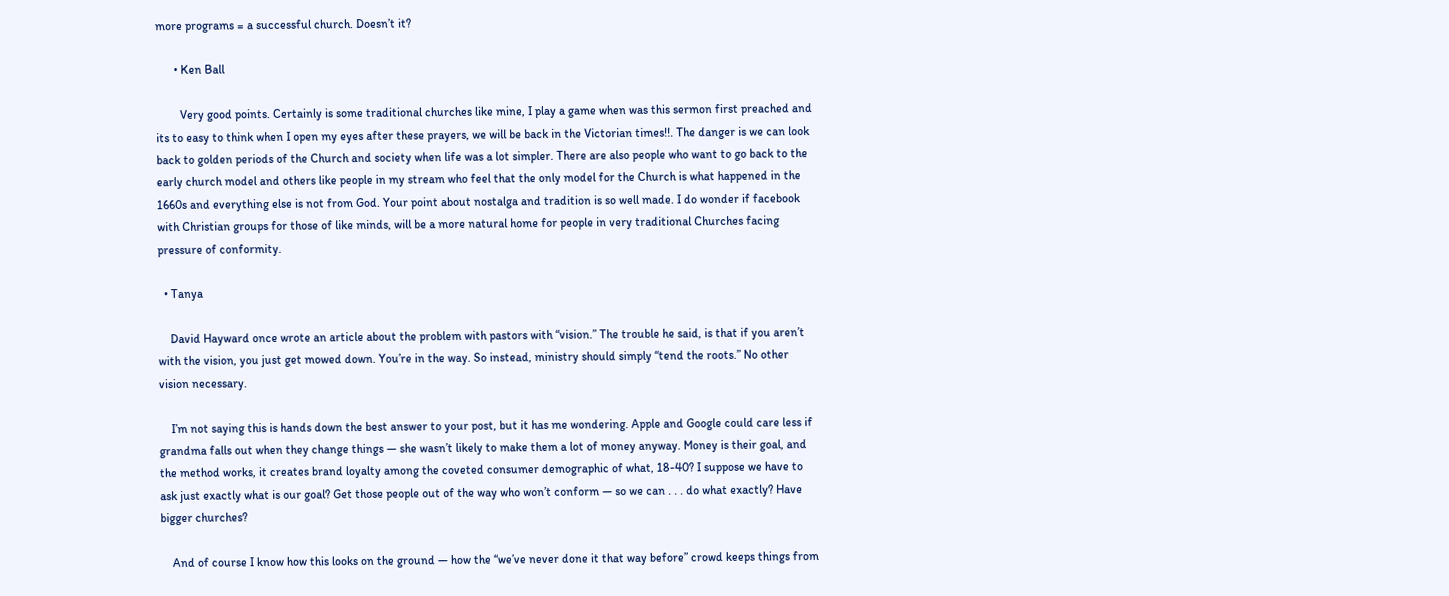more programs = a successful church. Doesn’t it?

      • Ken Ball

        Very good points. Certainly is some traditional churches like mine, I play a game when was this sermon first preached and its to easy to think when I open my eyes after these prayers, we will be back in the Victorian times!!. The danger is we can look back to golden periods of the Church and society when life was a lot simpler. There are also people who want to go back to the early church model and others like people in my stream who feel that the only model for the Church is what happened in the 1660s and everything else is not from God. Your point about nostalga and tradition is so well made. I do wonder if facebook with Christian groups for those of like minds, will be a more natural home for people in very traditional Churches facing pressure of conformity.

  • Tanya

    David Hayward once wrote an article about the problem with pastors with “vision.” The trouble he said, is that if you aren’t with the vision, you just get mowed down. You’re in the way. So instead, ministry should simply “tend the roots.” No other vision necessary.

    I’m not saying this is hands down the best answer to your post, but it has me wondering. Apple and Google could care less if grandma falls out when they change things — she wasn’t likely to make them a lot of money anyway. Money is their goal, and the method works, it creates brand loyalty among the coveted consumer demographic of what, 18-40? I suppose we have to ask just exactly what is our goal? Get those people out of the way who won’t conform — so we can . . . do what exactly? Have bigger churches?

    And of course I know how this looks on the ground — how the “we’ve never done it that way before” crowd keeps things from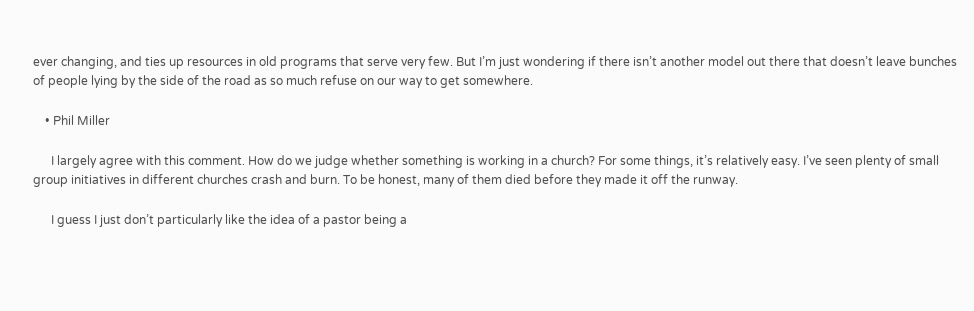ever changing, and ties up resources in old programs that serve very few. But I’m just wondering if there isn’t another model out there that doesn’t leave bunches of people lying by the side of the road as so much refuse on our way to get somewhere.

    • Phil Miller

      I largely agree with this comment. How do we judge whether something is working in a church? For some things, it’s relatively easy. I’ve seen plenty of small group initiatives in different churches crash and burn. To be honest, many of them died before they made it off the runway.

      I guess I just don’t particularly like the idea of a pastor being a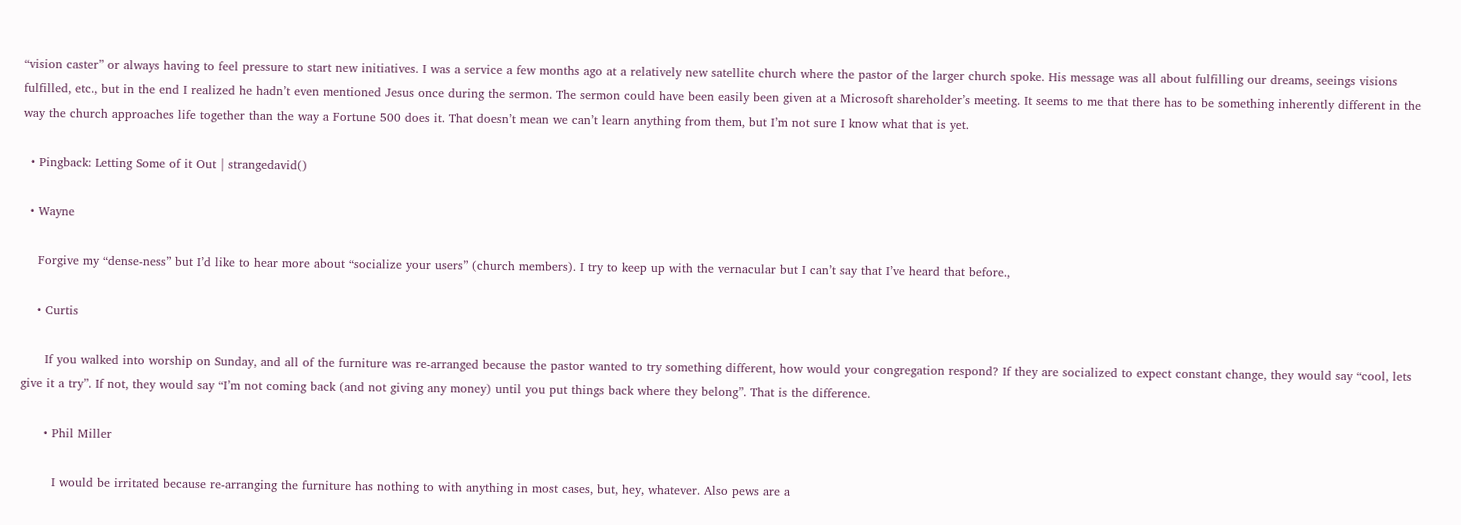“vision caster” or always having to feel pressure to start new initiatives. I was a service a few months ago at a relatively new satellite church where the pastor of the larger church spoke. His message was all about fulfilling our dreams, seeings visions fulfilled, etc., but in the end I realized he hadn’t even mentioned Jesus once during the sermon. The sermon could have been easily been given at a Microsoft shareholder’s meeting. It seems to me that there has to be something inherently different in the way the church approaches life together than the way a Fortune 500 does it. That doesn’t mean we can’t learn anything from them, but I’m not sure I know what that is yet.

  • Pingback: Letting Some of it Out | strangedavid()

  • Wayne

    Forgive my “dense-ness” but I’d like to hear more about “socialize your users” (church members). I try to keep up with the vernacular but I can’t say that I’ve heard that before.,

    • Curtis

      If you walked into worship on Sunday, and all of the furniture was re-arranged because the pastor wanted to try something different, how would your congregation respond? If they are socialized to expect constant change, they would say “cool, lets give it a try”. If not, they would say “I’m not coming back (and not giving any money) until you put things back where they belong”. That is the difference.

      • Phil Miller

        I would be irritated because re-arranging the furniture has nothing to with anything in most cases, but, hey, whatever. Also pews are a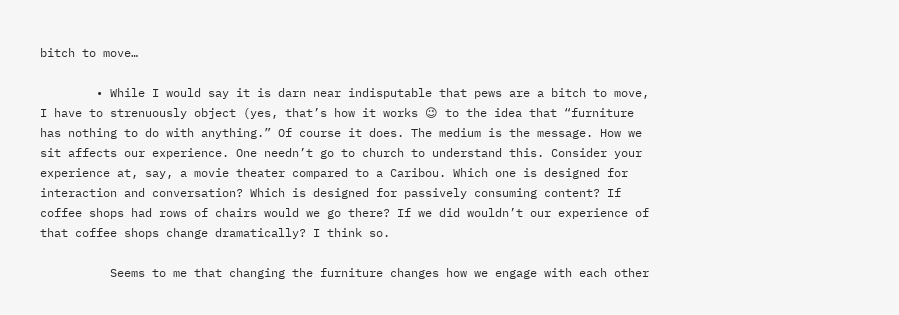bitch to move…

        • While I would say it is darn near indisputable that pews are a bitch to move, I have to strenuously object (yes, that’s how it works 😉 to the idea that “furniture has nothing to do with anything.” Of course it does. The medium is the message. How we sit affects our experience. One needn’t go to church to understand this. Consider your experience at, say, a movie theater compared to a Caribou. Which one is designed for interaction and conversation? Which is designed for passively consuming content? If coffee shops had rows of chairs would we go there? If we did wouldn’t our experience of that coffee shops change dramatically? I think so.

          Seems to me that changing the furniture changes how we engage with each other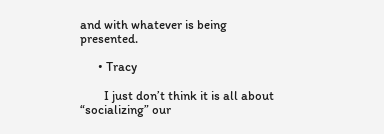and with whatever is being presented.

      • Tracy

        I just don’t think it is all about “socializing” our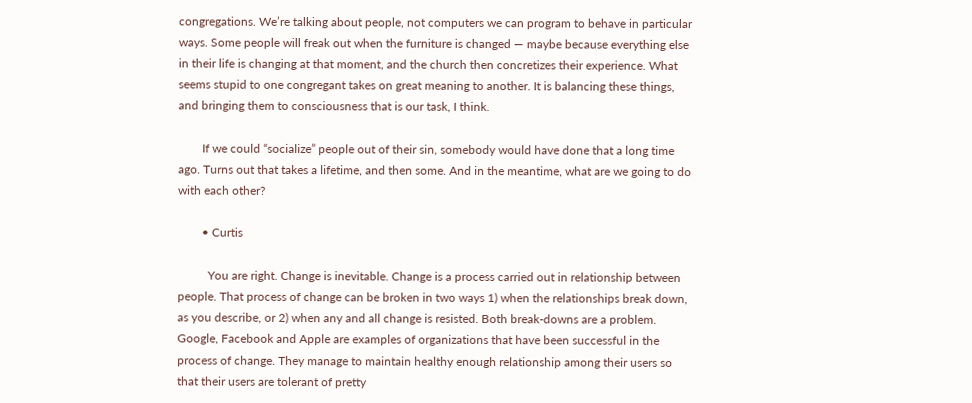congregations. We’re talking about people, not computers we can program to behave in particular ways. Some people will freak out when the furniture is changed — maybe because everything else in their life is changing at that moment, and the church then concretizes their experience. What seems stupid to one congregant takes on great meaning to another. It is balancing these things, and bringing them to consciousness that is our task, I think.

        If we could “socialize” people out of their sin, somebody would have done that a long time ago. Turns out that takes a lifetime, and then some. And in the meantime, what are we going to do with each other?

        • Curtis

          You are right. Change is inevitable. Change is a process carried out in relationship between people. That process of change can be broken in two ways 1) when the relationships break down, as you describe, or 2) when any and all change is resisted. Both break-downs are a problem. Google, Facebook and Apple are examples of organizations that have been successful in the process of change. They manage to maintain healthy enough relationship among their users so that their users are tolerant of pretty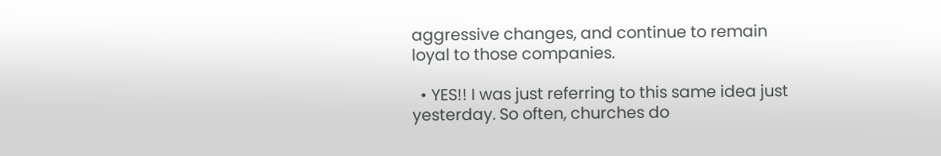aggressive changes, and continue to remain loyal to those companies.

  • YES!! I was just referring to this same idea just yesterday. So often, churches do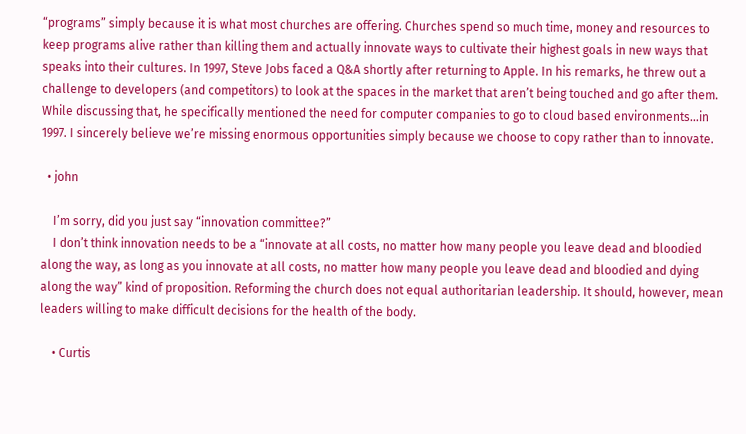“programs” simply because it is what most churches are offering. Churches spend so much time, money and resources to keep programs alive rather than killing them and actually innovate ways to cultivate their highest goals in new ways that speaks into their cultures. In 1997, Steve Jobs faced a Q&A shortly after returning to Apple. In his remarks, he threw out a challenge to developers (and competitors) to look at the spaces in the market that aren’t being touched and go after them. While discussing that, he specifically mentioned the need for computer companies to go to cloud based environments…in 1997. I sincerely believe we’re missing enormous opportunities simply because we choose to copy rather than to innovate.

  • john

    I’m sorry, did you just say “innovation committee?”
    I don’t think innovation needs to be a “innovate at all costs, no matter how many people you leave dead and bloodied along the way, as long as you innovate at all costs, no matter how many people you leave dead and bloodied and dying along the way” kind of proposition. Reforming the church does not equal authoritarian leadership. It should, however, mean leaders willing to make difficult decisions for the health of the body.

    • Curtis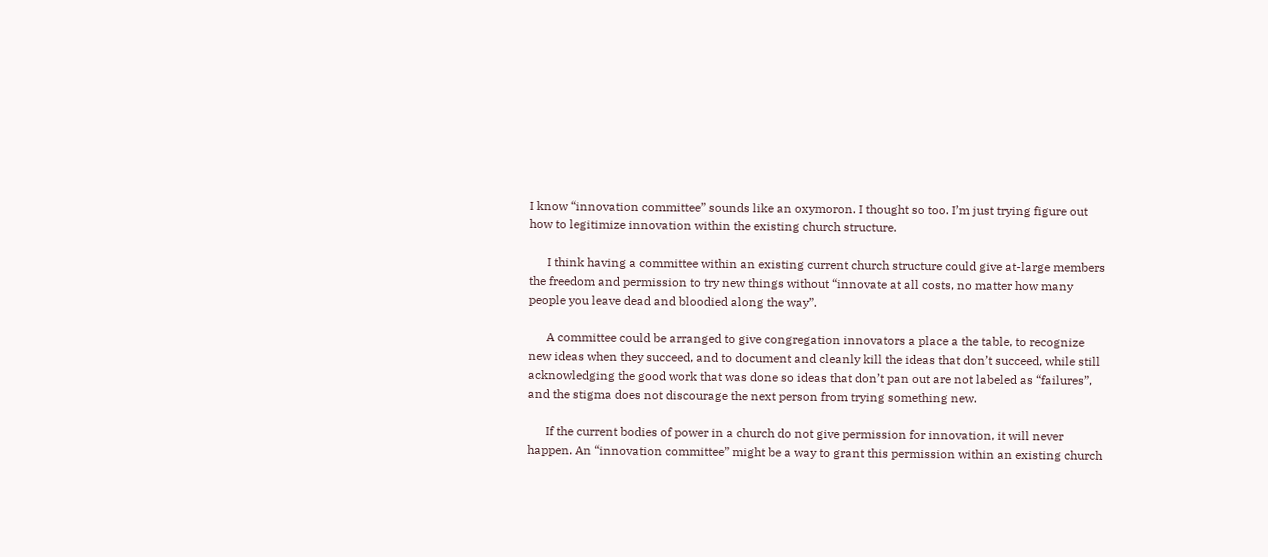I know “innovation committee” sounds like an oxymoron. I thought so too. I’m just trying figure out how to legitimize innovation within the existing church structure.

      I think having a committee within an existing current church structure could give at-large members the freedom and permission to try new things without “innovate at all costs, no matter how many people you leave dead and bloodied along the way”.

      A committee could be arranged to give congregation innovators a place a the table, to recognize new ideas when they succeed, and to document and cleanly kill the ideas that don’t succeed, while still acknowledging the good work that was done so ideas that don’t pan out are not labeled as “failures”, and the stigma does not discourage the next person from trying something new.

      If the current bodies of power in a church do not give permission for innovation, it will never happen. An “innovation committee” might be a way to grant this permission within an existing church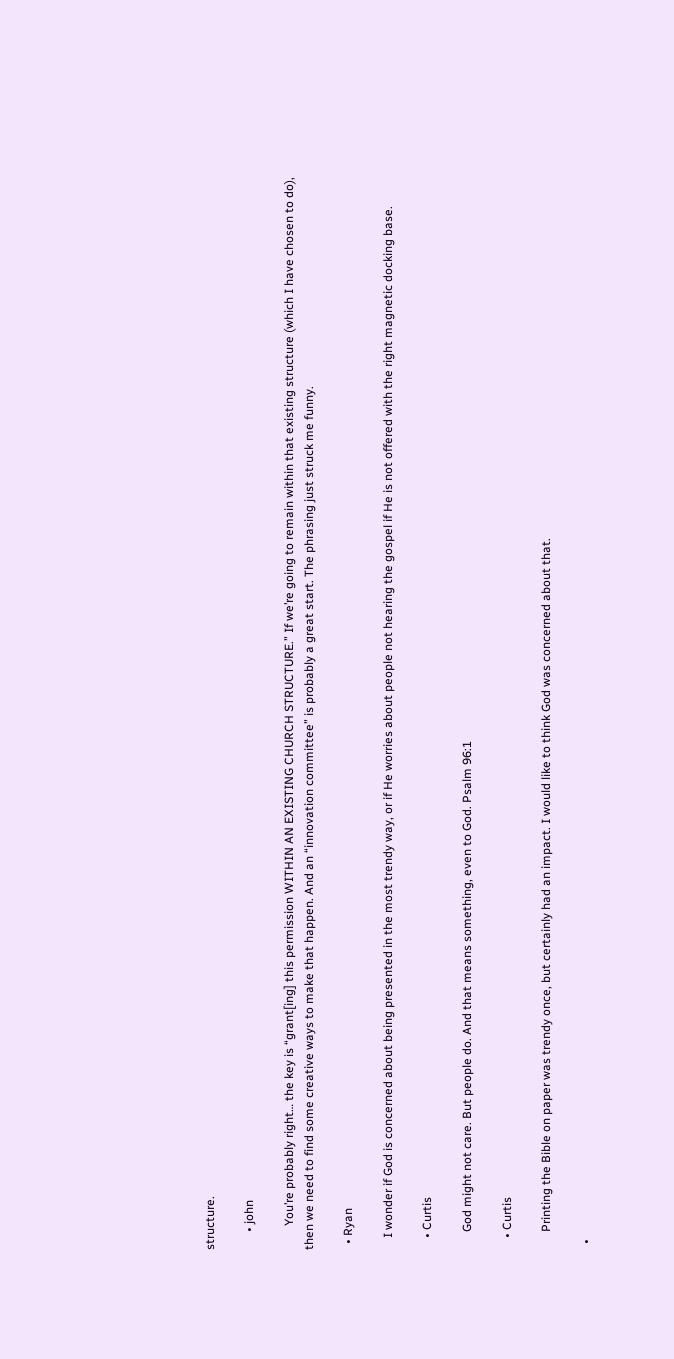structure.

      • john

        You’re probably right… the key is “grant[ing] this permission WITHIN AN EXISTING CHURCH STRUCTURE.” If we’re going to remain within that existing structure (which I have chosen to do), then we need to find some creative ways to make that happen. And an “innovation committee” is probably a great start. The phrasing just struck me funny.

  • Ryan

    I wonder if God is concerned about being presented in the most trendy way, or if He worries about people not hearing the gospel if He is not offered with the right magnetic docking base.

    • Curtis

      God might not care. But people do. And that means something, even to God. Psalm 96:1

    • Curtis

      Printing the Bible on paper was trendy once, but certainly had an impact. I would like to think God was concerned about that.

  •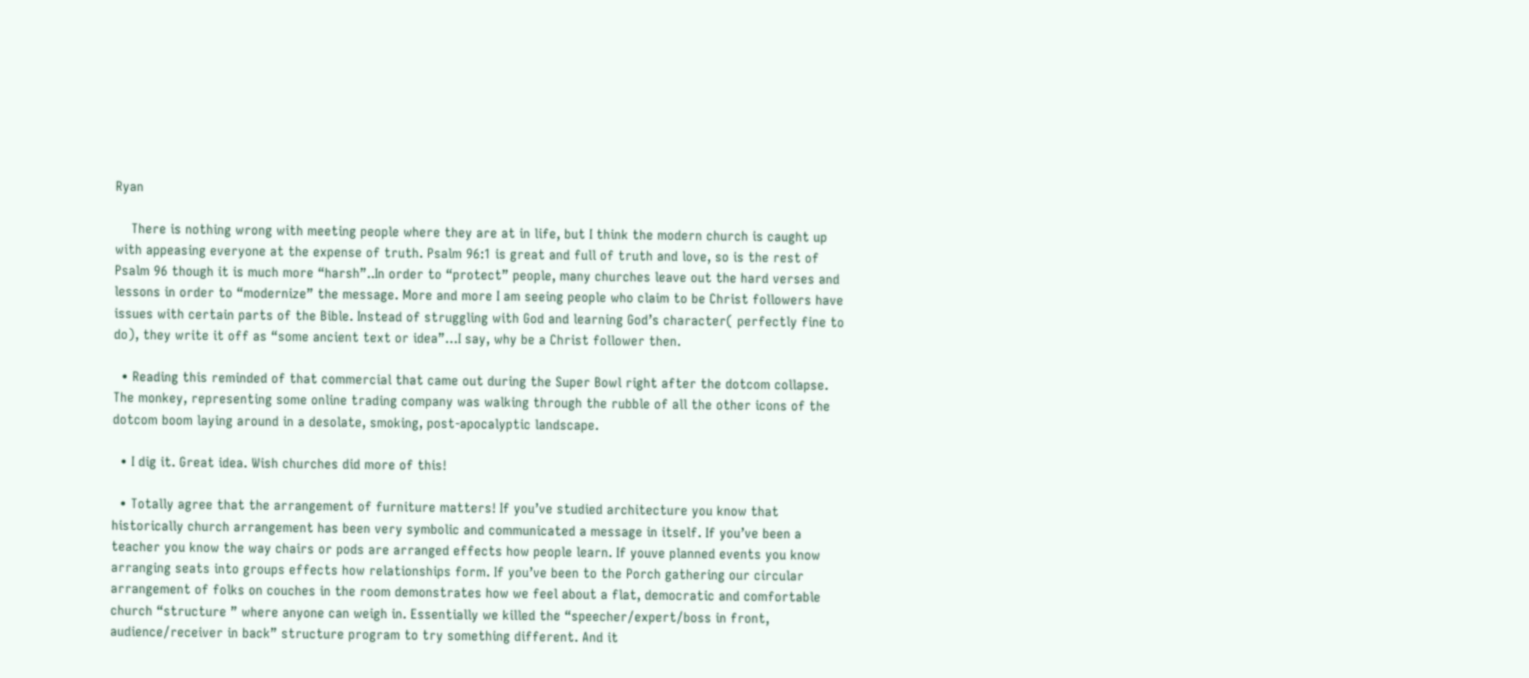Ryan

    There is nothing wrong with meeting people where they are at in life, but I think the modern church is caught up with appeasing everyone at the expense of truth. Psalm 96:1 is great and full of truth and love, so is the rest of Psalm 96 though it is much more “harsh”..In order to “protect” people, many churches leave out the hard verses and lessons in order to “modernize” the message. More and more I am seeing people who claim to be Christ followers have issues with certain parts of the Bible. Instead of struggling with God and learning God’s character( perfectly fine to do), they write it off as “some ancient text or idea”…I say, why be a Christ follower then.

  • Reading this reminded of that commercial that came out during the Super Bowl right after the dotcom collapse. The monkey, representing some online trading company was walking through the rubble of all the other icons of the dotcom boom laying around in a desolate, smoking, post-apocalyptic landscape.

  • I dig it. Great idea. Wish churches did more of this!

  • Totally agree that the arrangement of furniture matters! If you’ve studied architecture you know that historically church arrangement has been very symbolic and communicated a message in itself. If you’ve been a teacher you know the way chairs or pods are arranged effects how people learn. If youve planned events you know arranging seats into groups effects how relationships form. If you’ve been to the Porch gathering our circular arrangement of folks on couches in the room demonstrates how we feel about a flat, democratic and comfortable church “structure ” where anyone can weigh in. Essentially we killed the “speecher/expert/boss in front, audience/receiver in back” structure program to try something different. And it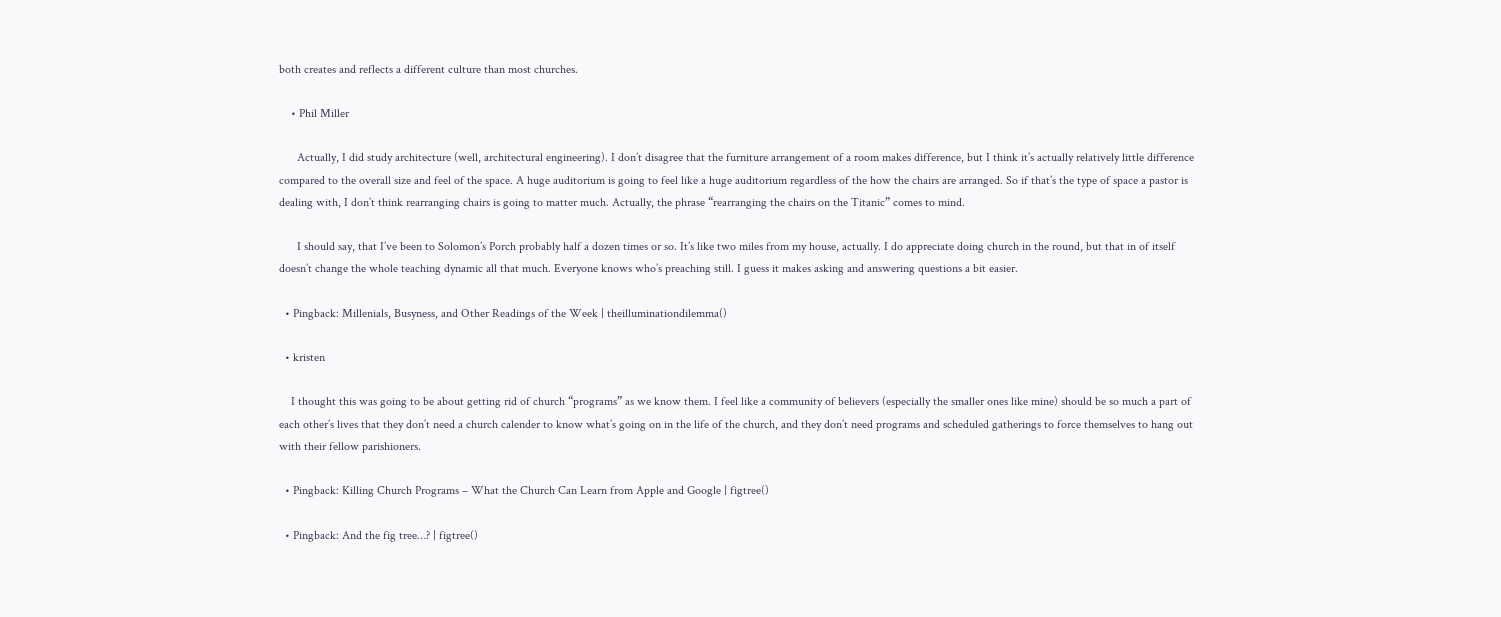both creates and reflects a different culture than most churches.

    • Phil Miller

      Actually, I did study architecture (well, architectural engineering). I don’t disagree that the furniture arrangement of a room makes difference, but I think it’s actually relatively little difference compared to the overall size and feel of the space. A huge auditorium is going to feel like a huge auditorium regardless of the how the chairs are arranged. So if that’s the type of space a pastor is dealing with, I don’t think rearranging chairs is going to matter much. Actually, the phrase “rearranging the chairs on the Titanic” comes to mind.

      I should say, that I’ve been to Solomon’s Porch probably half a dozen times or so. It’s like two miles from my house, actually. I do appreciate doing church in the round, but that in of itself doesn’t change the whole teaching dynamic all that much. Everyone knows who’s preaching still. I guess it makes asking and answering questions a bit easier.

  • Pingback: Millenials, Busyness, and Other Readings of the Week | theilluminationdilemma()

  • kristen

    I thought this was going to be about getting rid of church “programs” as we know them. I feel like a community of believers (especially the smaller ones like mine) should be so much a part of each other’s lives that they don’t need a church calender to know what’s going on in the life of the church, and they don’t need programs and scheduled gatherings to force themselves to hang out with their fellow parishioners.

  • Pingback: Killing Church Programs – What the Church Can Learn from Apple and Google | figtree()

  • Pingback: And the fig tree…? | figtree()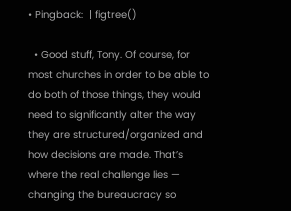• Pingback:  | figtree()

  • Good stuff, Tony. Of course, for most churches in order to be able to do both of those things, they would need to significantly alter the way they are structured/organized and how decisions are made. That’s where the real challenge lies — changing the bureaucracy so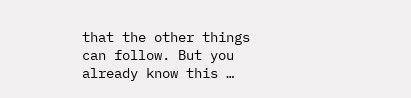that the other things can follow. But you already know this …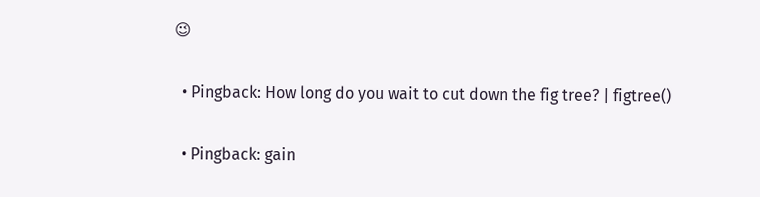😉

  • Pingback: How long do you wait to cut down the fig tree? | figtree()

  • Pingback: gain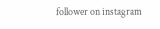follower on instagram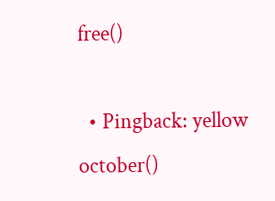free()

  • Pingback: yellow october()